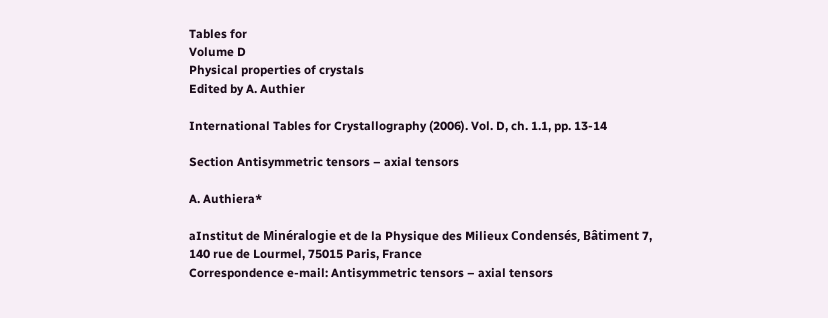Tables for
Volume D
Physical properties of crystals
Edited by A. Authier

International Tables for Crystallography (2006). Vol. D, ch. 1.1, pp. 13-14

Section Antisymmetric tensors – axial tensors

A. Authiera*

aInstitut de Minéralogie et de la Physique des Milieux Condensés, Bâtiment 7, 140 rue de Lourmel, 75015 Paris, France
Correspondence e-mail: Antisymmetric tensors – axial tensors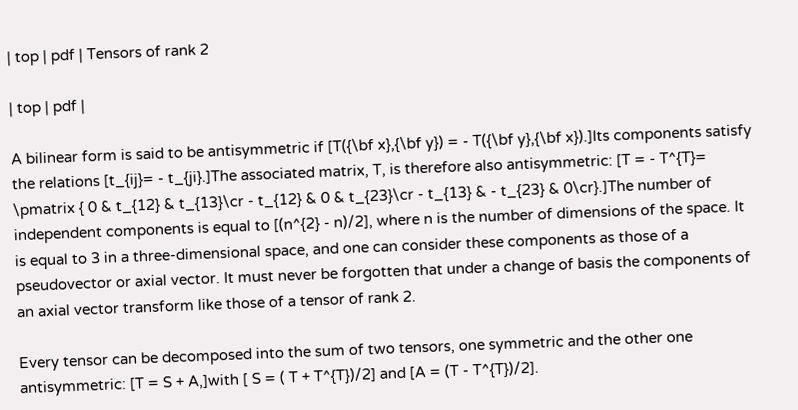| top | pdf | Tensors of rank 2

| top | pdf |

A bilinear form is said to be antisymmetric if [T({\bf x},{\bf y}) = - T({\bf y},{\bf x}).]Its components satisfy the relations [t_{ij}= - t_{ji}.]The associated matrix, T, is therefore also antisymmetric: [T = - T^{T}= \pmatrix { 0 & t_{12} & t_{13}\cr - t_{12} & 0 & t_{23}\cr - t_{13} & - t_{23} & 0\cr}.]The number of independent components is equal to [(n^{2} - n)/2], where n is the number of dimensions of the space. It is equal to 3 in a three-dimensional space, and one can consider these components as those of a pseudovector or axial vector. It must never be forgotten that under a change of basis the components of an axial vector transform like those of a tensor of rank 2.

Every tensor can be decomposed into the sum of two tensors, one symmetric and the other one antisymmetric: [T = S + A,]with [ S = ( T + T^{T})/2] and [A = (T - T^{T})/2].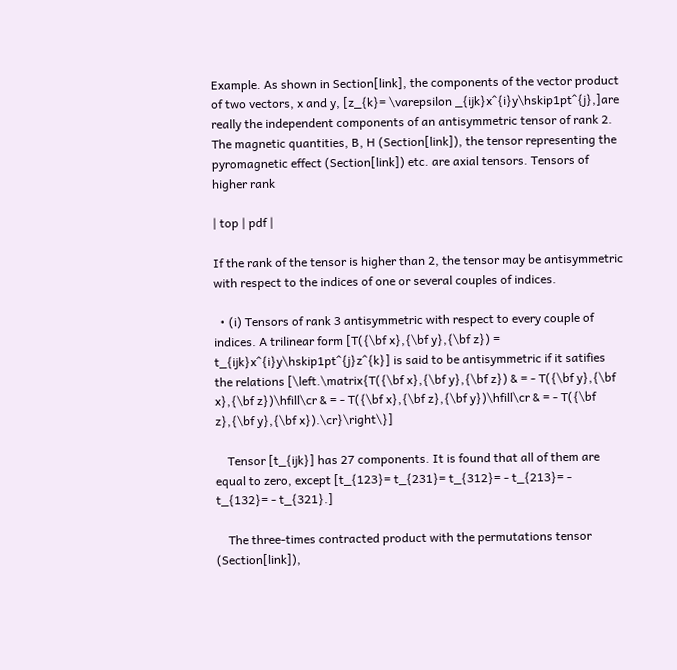Example. As shown in Section[link], the components of the vector product of two vectors, x and y, [z_{k}= \varepsilon _{ijk}x^{i}y\hskip1pt^{j},]are really the independent components of an antisymmetric tensor of rank 2. The magnetic quantities, B, H (Section[link]), the tensor representing the pyromagnetic effect (Section[link]) etc. are axial tensors. Tensors of higher rank

| top | pdf |

If the rank of the tensor is higher than 2, the tensor may be antisymmetric with respect to the indices of one or several couples of indices.

  • (i) Tensors of rank 3 antisymmetric with respect to every couple of indices. A trilinear form [T({\bf x},{\bf y},{\bf z}) = t_{ijk}x^{i}y\hskip1pt^{j}z^{k}] is said to be antisymmetric if it satifies the relations [\left.\matrix{T({\bf x},{\bf y},{\bf z}) & = - T({\bf y},{\bf x},{\bf z})\hfill\cr & = - T({\bf x},{\bf z},{\bf y})\hfill\cr & = - T({\bf z},{\bf y},{\bf x}).\cr}\right\}]

    Tensor [t_{ijk}] has 27 components. It is found that all of them are equal to zero, except [t_{123}= t_{231}= t_{312}= - t_{213}= - t_{132}= - t_{321}.]

    The three-times contracted product with the permutations tensor (Section[link]),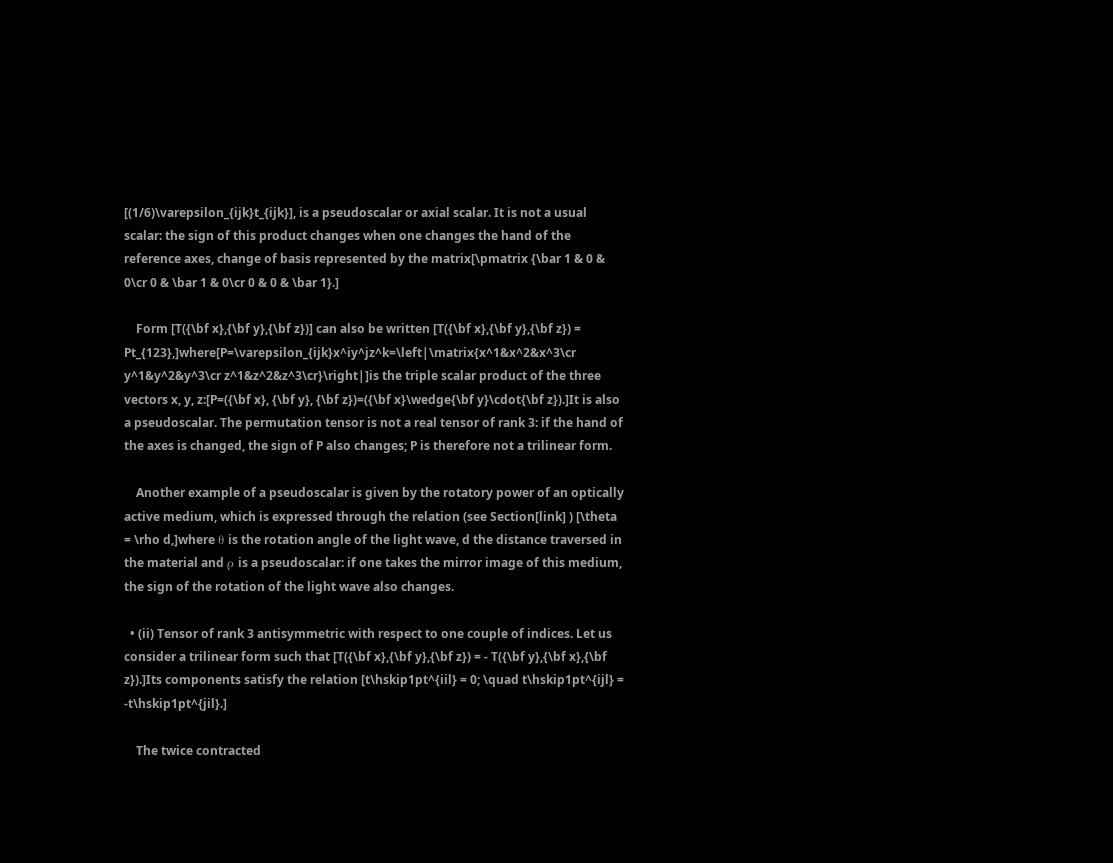[(1/6)\varepsilon_{ijk}t_{ijk}], is a pseudoscalar or axial scalar. It is not a usual scalar: the sign of this product changes when one changes the hand of the reference axes, change of basis represented by the matrix[\pmatrix {\bar 1 & 0 & 0\cr 0 & \bar 1 & 0\cr 0 & 0 & \bar 1}.]

    Form [T({\bf x},{\bf y},{\bf z})] can also be written [T({\bf x},{\bf y},{\bf z}) = Pt_{123},]where[P=\varepsilon_{ijk}x^iy^jz^k=\left|\matrix{x^1&x^2&x^3\cr y^1&y^2&y^3\cr z^1&z^2&z^3\cr}\right|]is the triple scalar product of the three vectors x, y, z:[P=({\bf x}, {\bf y}, {\bf z})=({\bf x}\wedge{\bf y}\cdot{\bf z}).]It is also a pseudoscalar. The permutation tensor is not a real tensor of rank 3: if the hand of the axes is changed, the sign of P also changes; P is therefore not a trilinear form.

    Another example of a pseudoscalar is given by the rotatory power of an optically active medium, which is expressed through the relation (see Section[link] ) [\theta = \rho d,]where θ is the rotation angle of the light wave, d the distance traversed in the material and ρ is a pseudoscalar: if one takes the mirror image of this medium, the sign of the rotation of the light wave also changes.

  • (ii) Tensor of rank 3 antisymmetric with respect to one couple of indices. Let us consider a trilinear form such that [T({\bf x},{\bf y},{\bf z}) = - T({\bf y},{\bf x},{\bf z}).]Its components satisfy the relation [t\hskip1pt^{iil} = 0; \quad t\hskip1pt^{ijl} = -t\hskip1pt^{jil}.]

    The twice contracted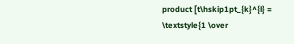product [t\hskip1pt_{k}^{l} = \textstyle{1 \over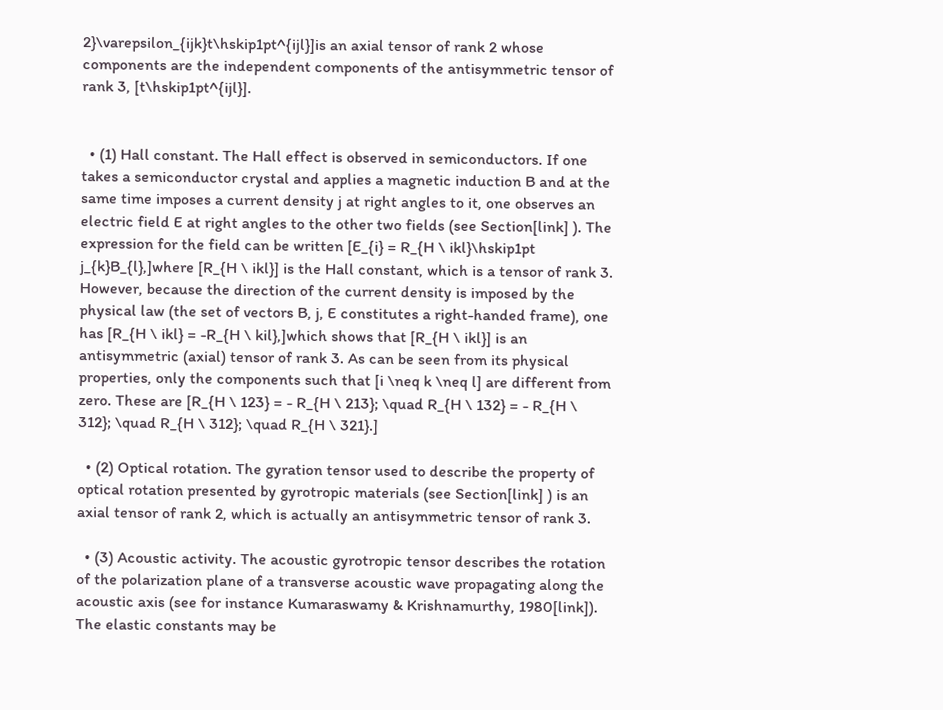2}\varepsilon_{ijk}t\hskip1pt^{ijl}]is an axial tensor of rank 2 whose components are the independent components of the antisymmetric tensor of rank 3, [t\hskip1pt^{ijl}].


  • (1) Hall constant. The Hall effect is observed in semiconductors. If one takes a semiconductor crystal and applies a magnetic induction B and at the same time imposes a current density j at right angles to it, one observes an electric field E at right angles to the other two fields (see Section[link] ). The expression for the field can be written [E_{i} = R_{H \ ikl}\hskip1pt j_{k}B_{l},]where [R_{H \ ikl}] is the Hall constant, which is a tensor of rank 3. However, because the direction of the current density is imposed by the physical law (the set of vectors B, j, E constitutes a right-handed frame), one has [R_{H \ ikl} = -R_{H \ kil},]which shows that [R_{H \ ikl}] is an antisymmetric (axial) tensor of rank 3. As can be seen from its physical properties, only the components such that [i \neq k \neq l] are different from zero. These are [R_{H \ 123} = - R_{H \ 213}; \quad R_{H \ 132} = - R_{H \ 312}; \quad R_{H \ 312}; \quad R_{H \ 321}.]

  • (2) Optical rotation. The gyration tensor used to describe the property of optical rotation presented by gyrotropic materials (see Section[link] ) is an axial tensor of rank 2, which is actually an antisymmetric tensor of rank 3.

  • (3) Acoustic activity. The acoustic gyrotropic tensor describes the rotation of the polarization plane of a transverse acoustic wave propagating along the acoustic axis (see for instance Kumaraswamy & Krishnamurthy, 1980[link]). The elastic constants may be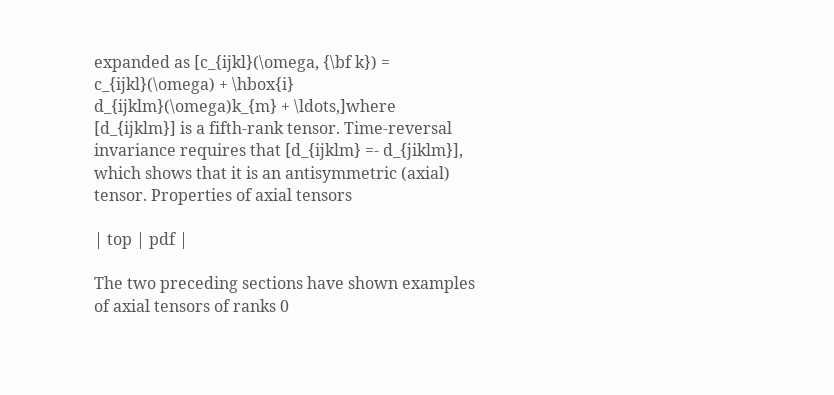expanded as [c_{ijkl}(\omega, {\bf k}) = c_{ijkl}(\omega) + \hbox{i} d_{ijklm}(\omega)k_{m} + \ldots,]where [d_{ijklm}] is a fifth-rank tensor. Time-reversal invariance requires that [d_{ijklm} =- d_{jiklm}], which shows that it is an antisymmetric (axial) tensor. Properties of axial tensors

| top | pdf |

The two preceding sections have shown examples of axial tensors of ranks 0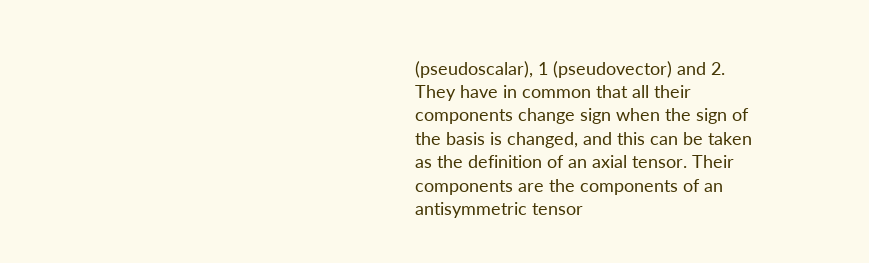(pseudoscalar), 1 (pseudovector) and 2. They have in common that all their components change sign when the sign of the basis is changed, and this can be taken as the definition of an axial tensor. Their components are the components of an antisymmetric tensor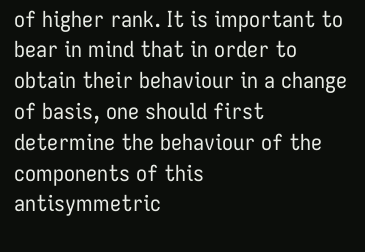of higher rank. It is important to bear in mind that in order to obtain their behaviour in a change of basis, one should first determine the behaviour of the components of this antisymmetric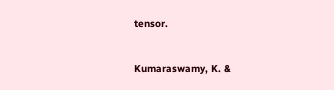tensor.


Kumaraswamy, K. &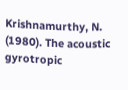Krishnamurthy, N. (1980). The acoustic gyrotropic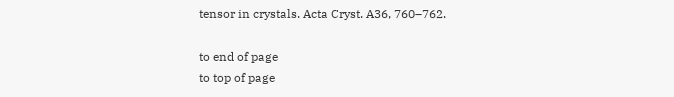tensor in crystals. Acta Cryst. A36, 760–762.

to end of page
to top of page